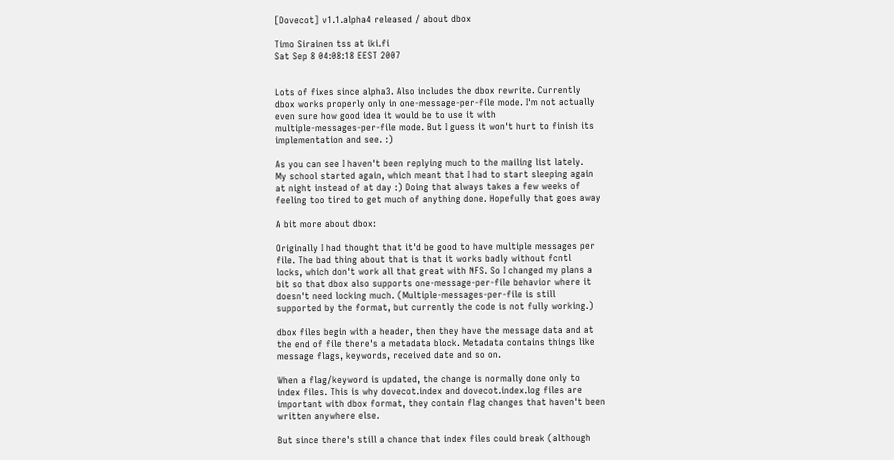[Dovecot] v1.1.alpha4 released / about dbox

Timo Sirainen tss at iki.fi
Sat Sep 8 04:08:18 EEST 2007


Lots of fixes since alpha3. Also includes the dbox rewrite. Currently
dbox works properly only in one-message-per-file mode. I'm not actually
even sure how good idea it would be to use it with
multiple-messages-per-file mode. But I guess it won't hurt to finish its
implementation and see. :)

As you can see I haven't been replying much to the mailing list lately.
My school started again, which meant that I had to start sleeping again
at night instead of at day :) Doing that always takes a few weeks of
feeling too tired to get much of anything done. Hopefully that goes away

A bit more about dbox:

Originally I had thought that it'd be good to have multiple messages per
file. The bad thing about that is that it works badly without fcntl
locks, which don't work all that great with NFS. So I changed my plans a
bit so that dbox also supports one-message-per-file behavior where it
doesn't need locking much. (Multiple-messages-per-file is still
supported by the format, but currently the code is not fully working.)

dbox files begin with a header, then they have the message data and at
the end of file there's a metadata block. Metadata contains things like
message flags, keywords, received date and so on.

When a flag/keyword is updated, the change is normally done only to
index files. This is why dovecot.index and dovecot.index.log files are
important with dbox format, they contain flag changes that haven't been
written anywhere else.

But since there's still a chance that index files could break (although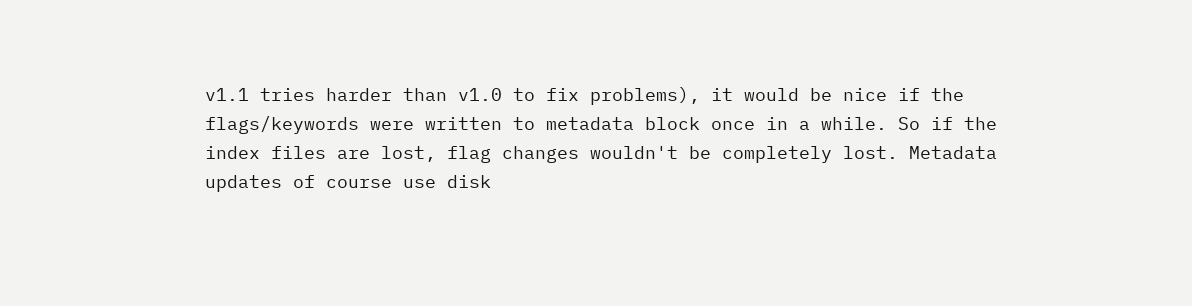v1.1 tries harder than v1.0 to fix problems), it would be nice if the
flags/keywords were written to metadata block once in a while. So if the
index files are lost, flag changes wouldn't be completely lost. Metadata
updates of course use disk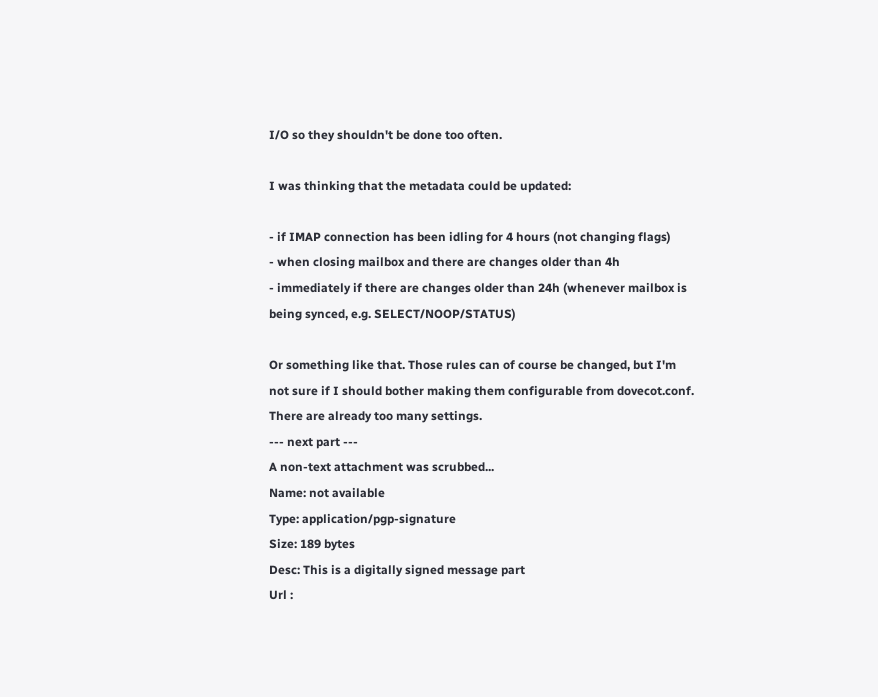I/O so they shouldn't be done too often.

I was thinking that the metadata could be updated:

- if IMAP connection has been idling for 4 hours (not changing flags)
- when closing mailbox and there are changes older than 4h
- immediately if there are changes older than 24h (whenever mailbox is
being synced, e.g. SELECT/NOOP/STATUS)

Or something like that. Those rules can of course be changed, but I'm
not sure if I should bother making them configurable from dovecot.conf.
There are already too many settings.
--- next part ---
A non-text attachment was scrubbed...
Name: not available
Type: application/pgp-signature
Size: 189 bytes
Desc: This is a digitally signed message part
Url :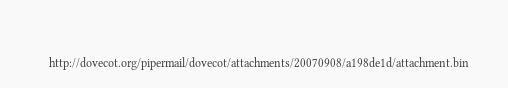http://dovecot.org/pipermail/dovecot/attachments/20070908/a198de1d/attachment.bin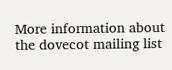More information about the dovecot mailing list